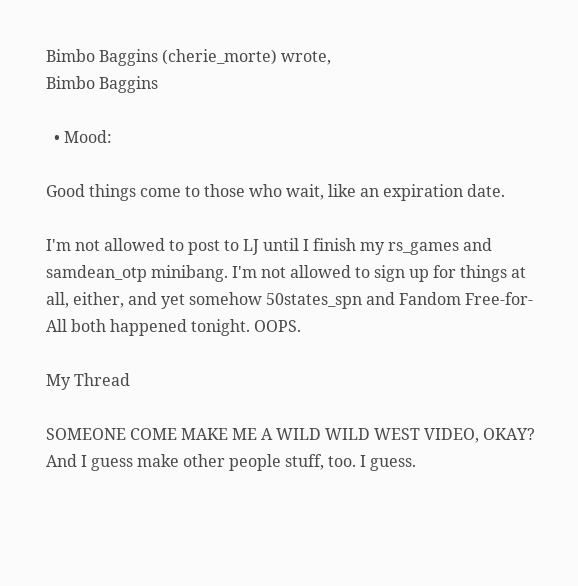Bimbo Baggins (cherie_morte) wrote,
Bimbo Baggins

  • Mood:

Good things come to those who wait, like an expiration date.

I'm not allowed to post to LJ until I finish my rs_games and samdean_otp minibang. I'm not allowed to sign up for things at all, either, and yet somehow 50states_spn and Fandom Free-for-All both happened tonight. OOPS.

My Thread

SOMEONE COME MAKE ME A WILD WILD WEST VIDEO, OKAY? And I guess make other people stuff, too. I guess.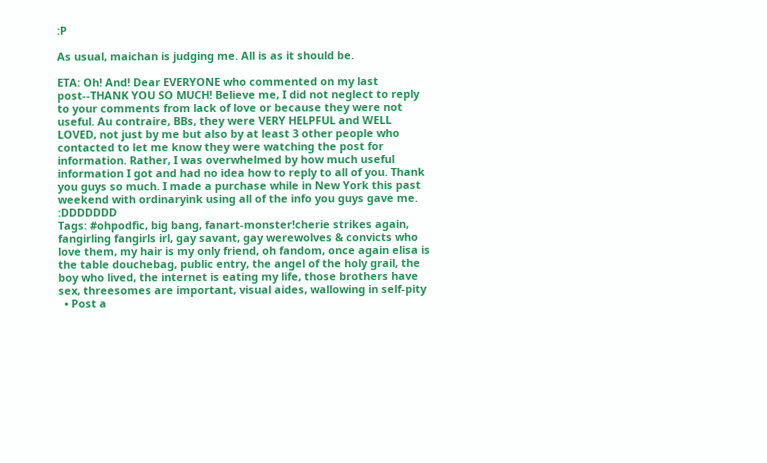:P

As usual, maichan is judging me. All is as it should be.

ETA: Oh! And! Dear EVERYONE who commented on my last post--THANK YOU SO MUCH! Believe me, I did not neglect to reply to your comments from lack of love or because they were not useful. Au contraire, BBs, they were VERY HELPFUL and WELL LOVED, not just by me but also by at least 3 other people who contacted to let me know they were watching the post for information. Rather, I was overwhelmed by how much useful information I got and had no idea how to reply to all of you. Thank you guys so much. I made a purchase while in New York this past weekend with ordinaryink using all of the info you guys gave me. :DDDDDDD
Tags: #ohpodfic, big bang, fanart-monster!cherie strikes again, fangirling fangirls irl, gay savant, gay werewolves & convicts who love them, my hair is my only friend, oh fandom, once again elisa is the table douchebag, public entry, the angel of the holy grail, the boy who lived, the internet is eating my life, those brothers have sex, threesomes are important, visual aides, wallowing in self-pity
  • Post a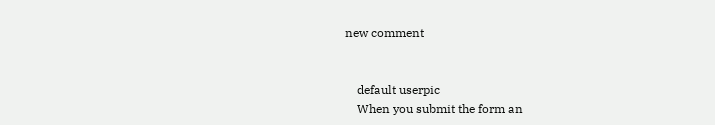new comment


    default userpic
    When you submit the form an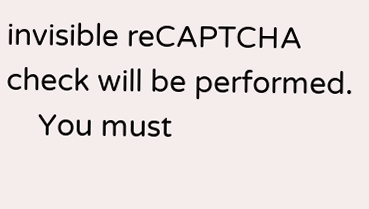invisible reCAPTCHA check will be performed.
    You must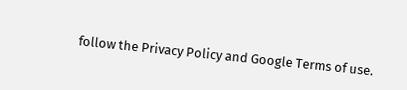follow the Privacy Policy and Google Terms of use.